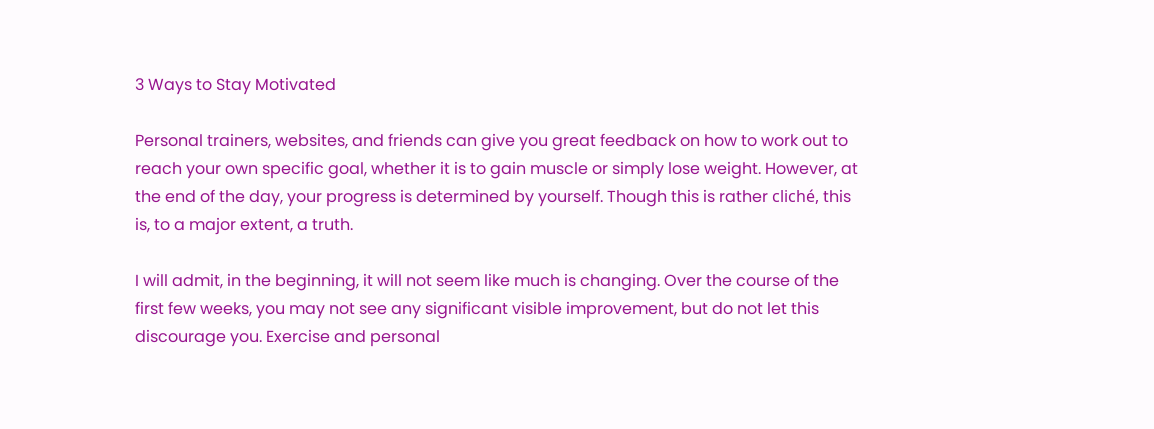3 Ways to Stay Motivated

Personal trainers, websites, and friends can give you great feedback on how to work out to reach your own specific goal, whether it is to gain muscle or simply lose weight. However, at the end of the day, your progress is determined by yourself. Though this is rather cliché, this is, to a major extent, a truth.

I will admit, in the beginning, it will not seem like much is changing. Over the course of the first few weeks, you may not see any significant visible improvement, but do not let this discourage you. Exercise and personal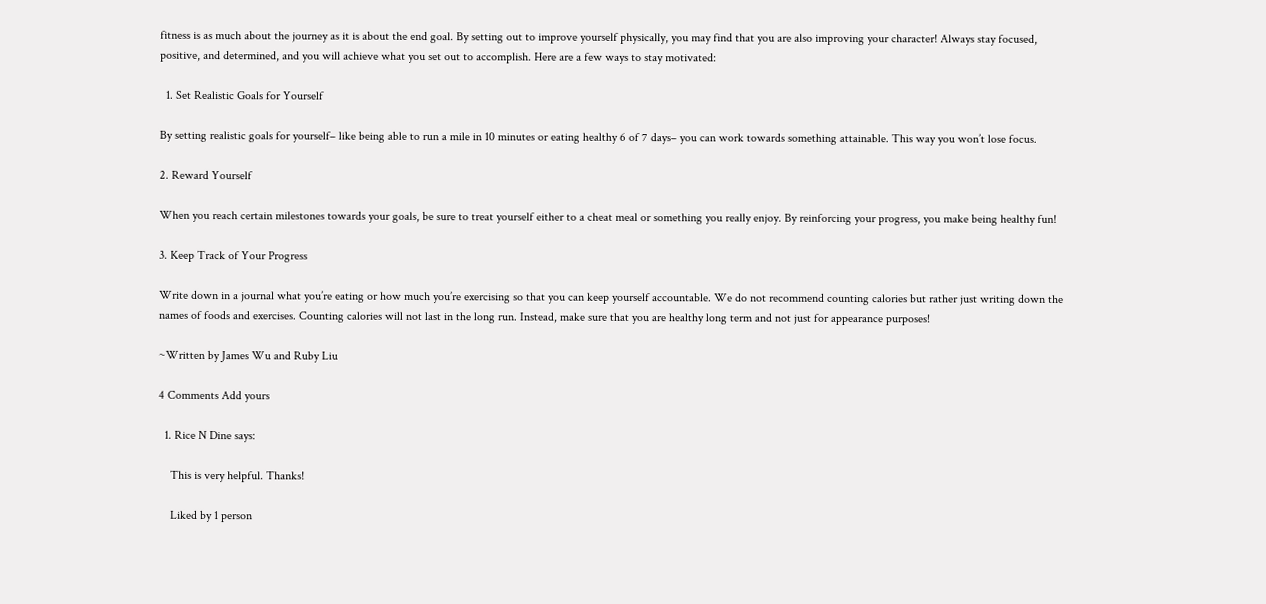fitness is as much about the journey as it is about the end goal. By setting out to improve yourself physically, you may find that you are also improving your character! Always stay focused, positive, and determined, and you will achieve what you set out to accomplish. Here are a few ways to stay motivated:

  1. Set Realistic Goals for Yourself

By setting realistic goals for yourself– like being able to run a mile in 10 minutes or eating healthy 6 of 7 days– you can work towards something attainable. This way you won’t lose focus.

2. Reward Yourself

When you reach certain milestones towards your goals, be sure to treat yourself either to a cheat meal or something you really enjoy. By reinforcing your progress, you make being healthy fun!

3. Keep Track of Your Progress

Write down in a journal what you’re eating or how much you’re exercising so that you can keep yourself accountable. We do not recommend counting calories but rather just writing down the names of foods and exercises. Counting calories will not last in the long run. Instead, make sure that you are healthy long term and not just for appearance purposes!

~Written by James Wu and Ruby Liu

4 Comments Add yours

  1. Rice N Dine says:

    This is very helpful. Thanks!

    Liked by 1 person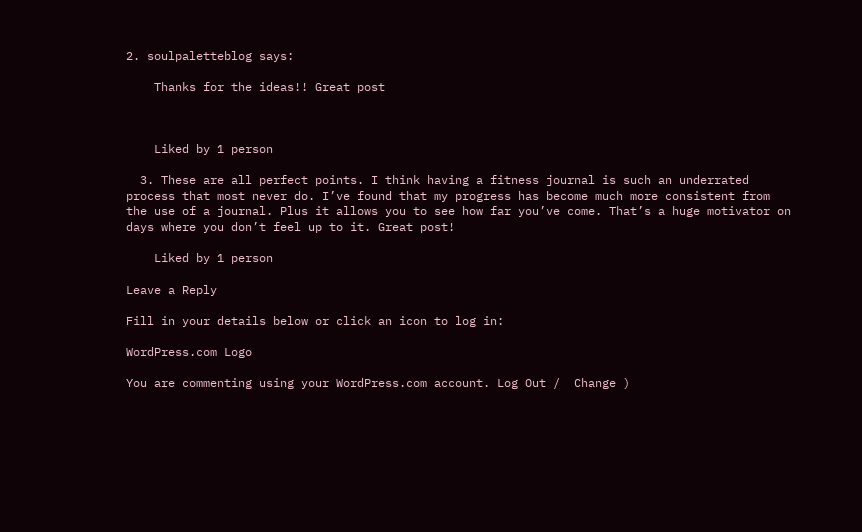2. soulpaletteblog says:

    Thanks for the ideas!! Great post



    Liked by 1 person

  3. These are all perfect points. I think having a fitness journal is such an underrated process that most never do. I’ve found that my progress has become much more consistent from the use of a journal. Plus it allows you to see how far you’ve come. That’s a huge motivator on days where you don’t feel up to it. Great post!

    Liked by 1 person

Leave a Reply

Fill in your details below or click an icon to log in:

WordPress.com Logo

You are commenting using your WordPress.com account. Log Out /  Change )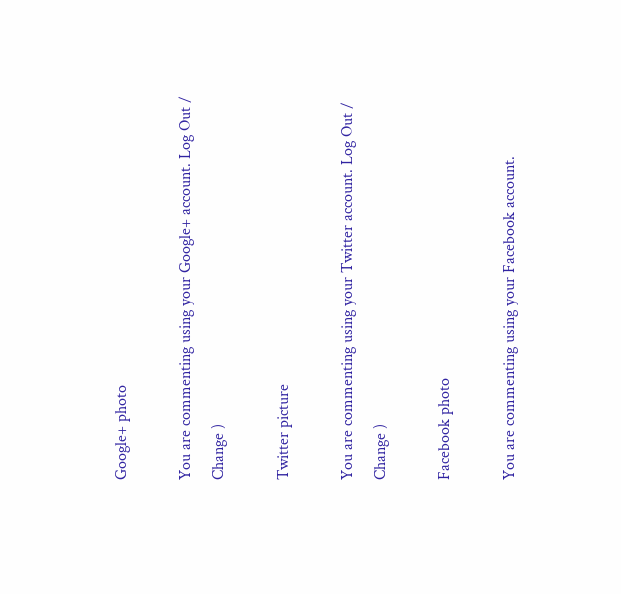Google+ photo

You are commenting using your Google+ account. Log Out /  Change )

Twitter picture

You are commenting using your Twitter account. Log Out /  Change )

Facebook photo

You are commenting using your Facebook account.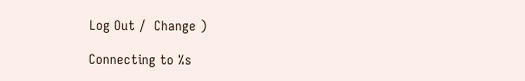Log Out /  Change )

Connecting to %s